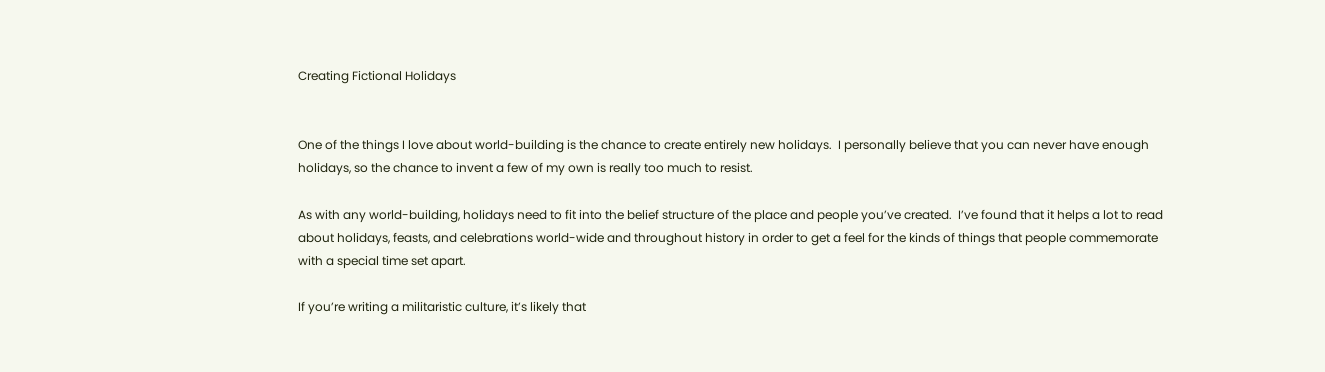Creating Fictional Holidays


One of the things I love about world-building is the chance to create entirely new holidays.  I personally believe that you can never have enough holidays, so the chance to invent a few of my own is really too much to resist.

As with any world-building, holidays need to fit into the belief structure of the place and people you’ve created.  I’ve found that it helps a lot to read about holidays, feasts, and celebrations world-wide and throughout history in order to get a feel for the kinds of things that people commemorate with a special time set apart.

If you’re writing a militaristic culture, it’s likely that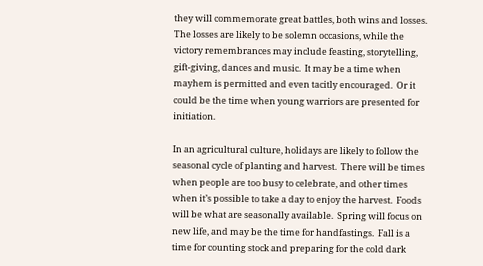they will commemorate great battles, both wins and losses.  The losses are likely to be solemn occasions, while the victory remembrances may include feasting, storytelling, gift-giving, dances and music.  It may be a time when mayhem is permitted and even tacitly encouraged.  Or it could be the time when young warriors are presented for initiation.

In an agricultural culture, holidays are likely to follow the seasonal cycle of planting and harvest.  There will be times when people are too busy to celebrate, and other times when it’s possible to take a day to enjoy the harvest.  Foods will be what are seasonally available.  Spring will focus on new life, and may be the time for handfastings.  Fall is a time for counting stock and preparing for the cold dark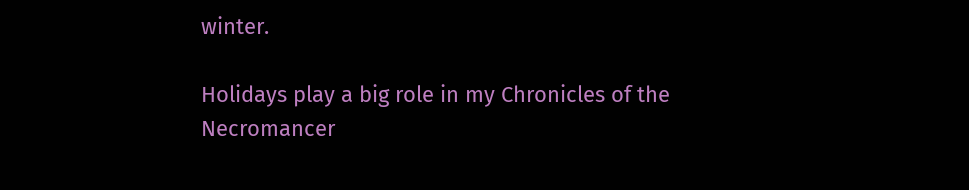winter.

Holidays play a big role in my Chronicles of the Necromancer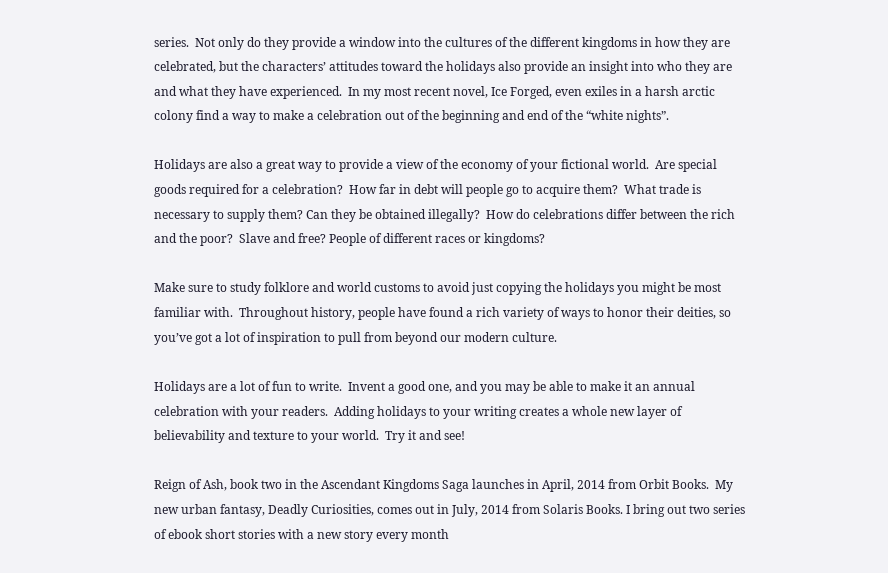series.  Not only do they provide a window into the cultures of the different kingdoms in how they are celebrated, but the characters’ attitudes toward the holidays also provide an insight into who they are and what they have experienced.  In my most recent novel, Ice Forged, even exiles in a harsh arctic colony find a way to make a celebration out of the beginning and end of the “white nights”.

Holidays are also a great way to provide a view of the economy of your fictional world.  Are special goods required for a celebration?  How far in debt will people go to acquire them?  What trade is necessary to supply them? Can they be obtained illegally?  How do celebrations differ between the rich and the poor?  Slave and free? People of different races or kingdoms?

Make sure to study folklore and world customs to avoid just copying the holidays you might be most familiar with.  Throughout history, people have found a rich variety of ways to honor their deities, so you’ve got a lot of inspiration to pull from beyond our modern culture.

Holidays are a lot of fun to write.  Invent a good one, and you may be able to make it an annual celebration with your readers.  Adding holidays to your writing creates a whole new layer of believability and texture to your world.  Try it and see!

Reign of Ash, book two in the Ascendant Kingdoms Saga launches in April, 2014 from Orbit Books.  My new urban fantasy, Deadly Curiosities, comes out in July, 2014 from Solaris Books. I bring out two series of ebook short stories with a new story every month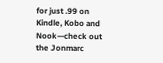for just .99 on Kindle, Kobo and Nook—check out the Jonmarc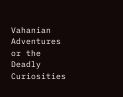Vahanian Adventures or the Deadly Curiosities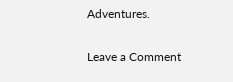Adventures.

Leave a Comment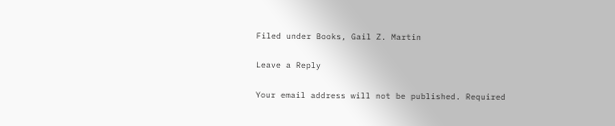Filed under Books, Gail Z. Martin

Leave a Reply

Your email address will not be published. Required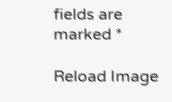fields are marked *

Reload Image